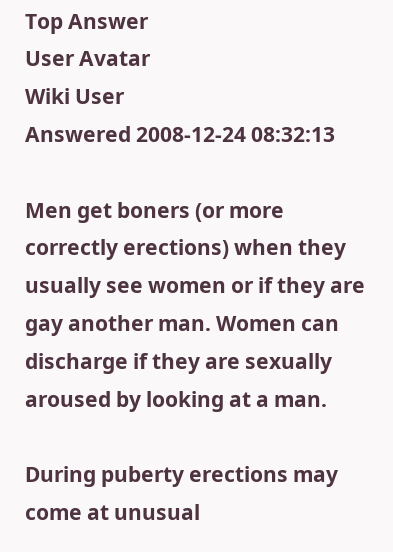Top Answer
User Avatar
Wiki User
Answered 2008-12-24 08:32:13

Men get boners (or more correctly erections) when they usually see women or if they are gay another man. Women can discharge if they are sexually aroused by looking at a man.

During puberty erections may come at unusual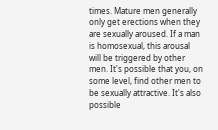times. Mature men generally only get erections when they are sexually aroused. If a man is homosexual, this arousal will be triggered by other men. It's possible that you, on some level, find other men to be sexually attractive. It's also possible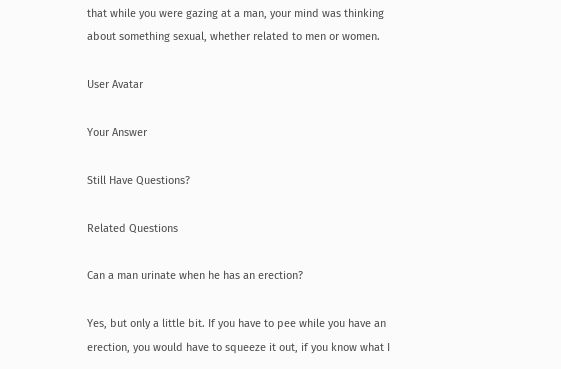that while you were gazing at a man, your mind was thinking about something sexual, whether related to men or women.

User Avatar

Your Answer

Still Have Questions?

Related Questions

Can a man urinate when he has an erection?

Yes, but only a little bit. If you have to pee while you have an erection, you would have to squeeze it out, if you know what I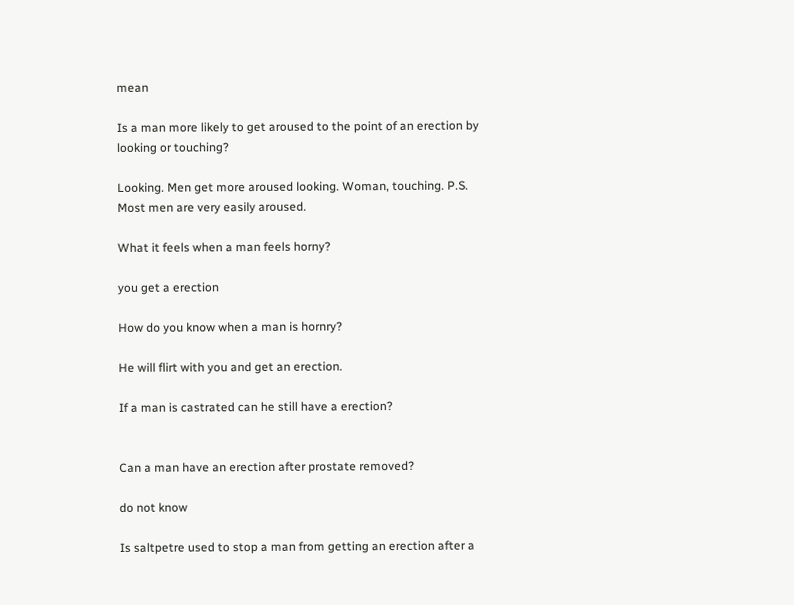mean

Is a man more likely to get aroused to the point of an erection by looking or touching?

Looking. Men get more aroused looking. Woman, touching. P.S. Most men are very easily aroused.

What it feels when a man feels horny?

you get a erection

How do you know when a man is hornry?

He will flirt with you and get an erection.

If a man is castrated can he still have a erection?


Can a man have an erection after prostate removed?

do not know

Is saltpetre used to stop a man from getting an erection after a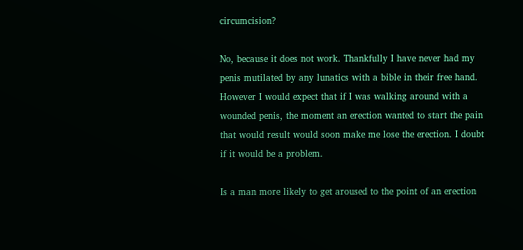circumcision?

No, because it does not work. Thankfully I have never had my penis mutilated by any lunatics with a bible in their free hand. However I would expect that if I was walking around with a wounded penis, the moment an erection wanted to start the pain that would result would soon make me lose the erection. I doubt if it would be a problem.

Is a man more likely to get aroused to the point of an erection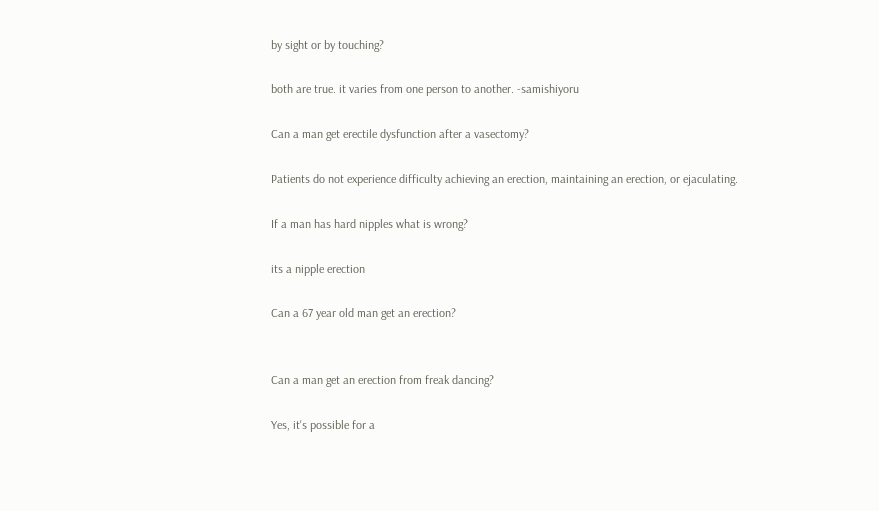by sight or by touching?

both are true. it varies from one person to another. -samishiyoru

Can a man get erectile dysfunction after a vasectomy?

Patients do not experience difficulty achieving an erection, maintaining an erection, or ejaculating.

If a man has hard nipples what is wrong?

its a nipple erection

Can a 67 year old man get an erection?


Can a man get an erection from freak dancing?

Yes, it's possible for a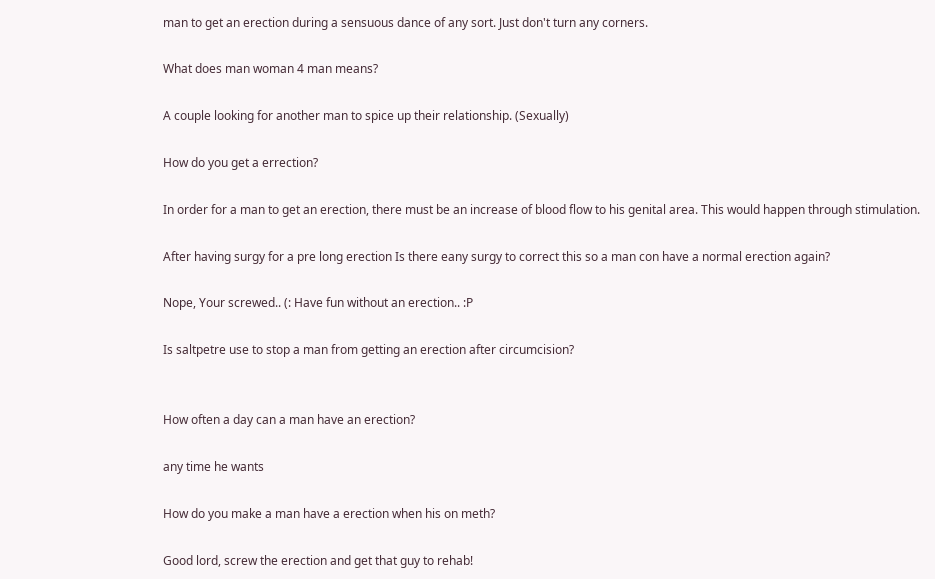man to get an erection during a sensuous dance of any sort. Just don't turn any corners.

What does man woman 4 man means?

A couple looking for another man to spice up their relationship. (Sexually)

How do you get a errection?

In order for a man to get an erection, there must be an increase of blood flow to his genital area. This would happen through stimulation.

After having surgy for a pre long erection Is there eany surgy to correct this so a man con have a normal erection again?

Nope, Your screwed.. (: Have fun without an erection.. :P

Is saltpetre use to stop a man from getting an erection after circumcision?


How often a day can a man have an erection?

any time he wants

How do you make a man have a erection when his on meth?

Good lord, screw the erection and get that guy to rehab!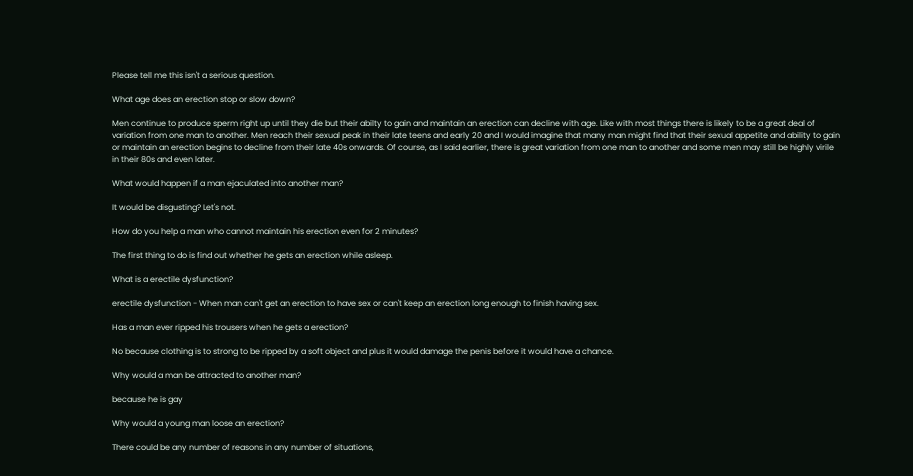Please tell me this isn't a serious question.

What age does an erection stop or slow down?

Men continue to produce sperm right up until they die but their abilty to gain and maintain an erection can decline with age. Like with most things there is likely to be a great deal of variation from one man to another. Men reach their sexual peak in their late teens and early 20 and I would imagine that many man might find that their sexual appetite and ability to gain or maintain an erection begins to decline from their late 40s onwards. Of course, as I said earlier, there is great variation from one man to another and some men may still be highly virile in their 80s and even later.

What would happen if a man ejaculated into another man?

It would be disgusting? Let's not.

How do you help a man who cannot maintain his erection even for 2 minutes?

The first thing to do is find out whether he gets an erection while asleep.

What is a erectile dysfunction?

erectile dysfunction - When man can't get an erection to have sex or can't keep an erection long enough to finish having sex.

Has a man ever ripped his trousers when he gets a erection?

No because clothing is to strong to be ripped by a soft object and plus it would damage the penis before it would have a chance.

Why would a man be attracted to another man?

because he is gay

Why would a young man loose an erection?

There could be any number of reasons in any number of situations,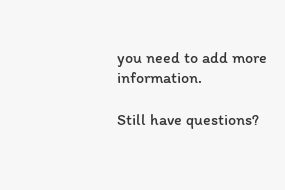you need to add more information.

Still have questions?